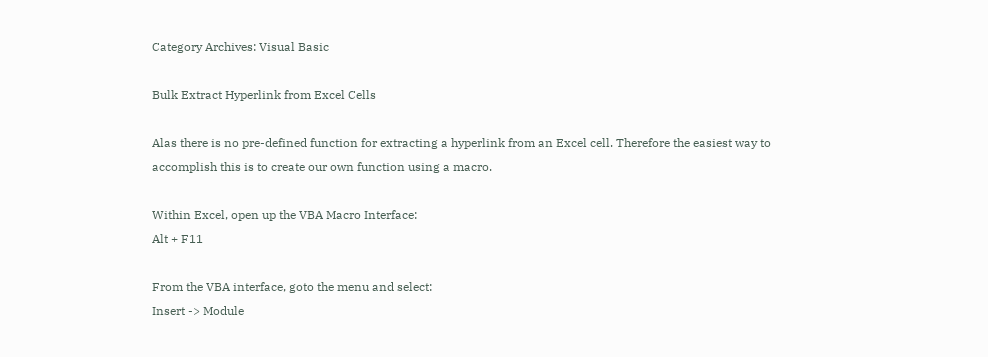Category Archives: Visual Basic

Bulk Extract Hyperlink from Excel Cells

Alas there is no pre-defined function for extracting a hyperlink from an Excel cell. Therefore the easiest way to accomplish this is to create our own function using a macro.

Within Excel, open up the VBA Macro Interface:
Alt + F11

From the VBA interface, goto the menu and select:
Insert -> Module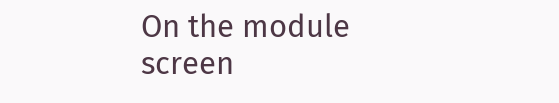On the module screen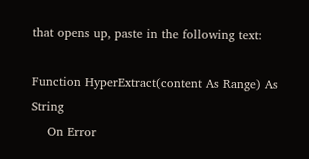that opens up, paste in the following text:

Function HyperExtract(content As Range) As String
    On Error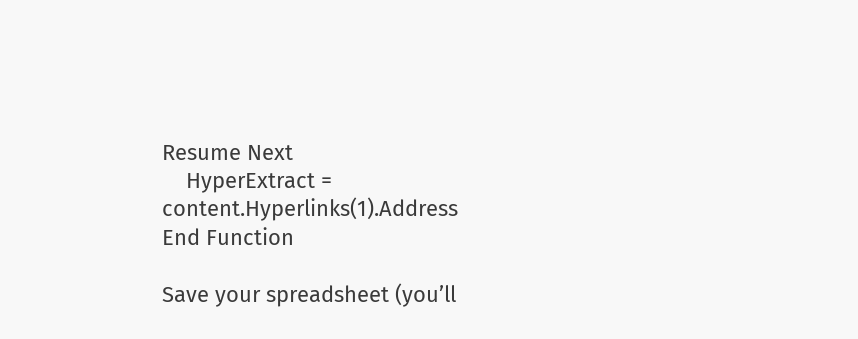Resume Next
    HyperExtract = content.Hyperlinks(1).Address
End Function

Save your spreadsheet (you’ll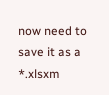now need to save it as a *.xlsxm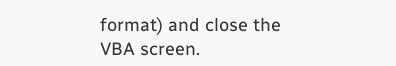format) and close the VBA screen.